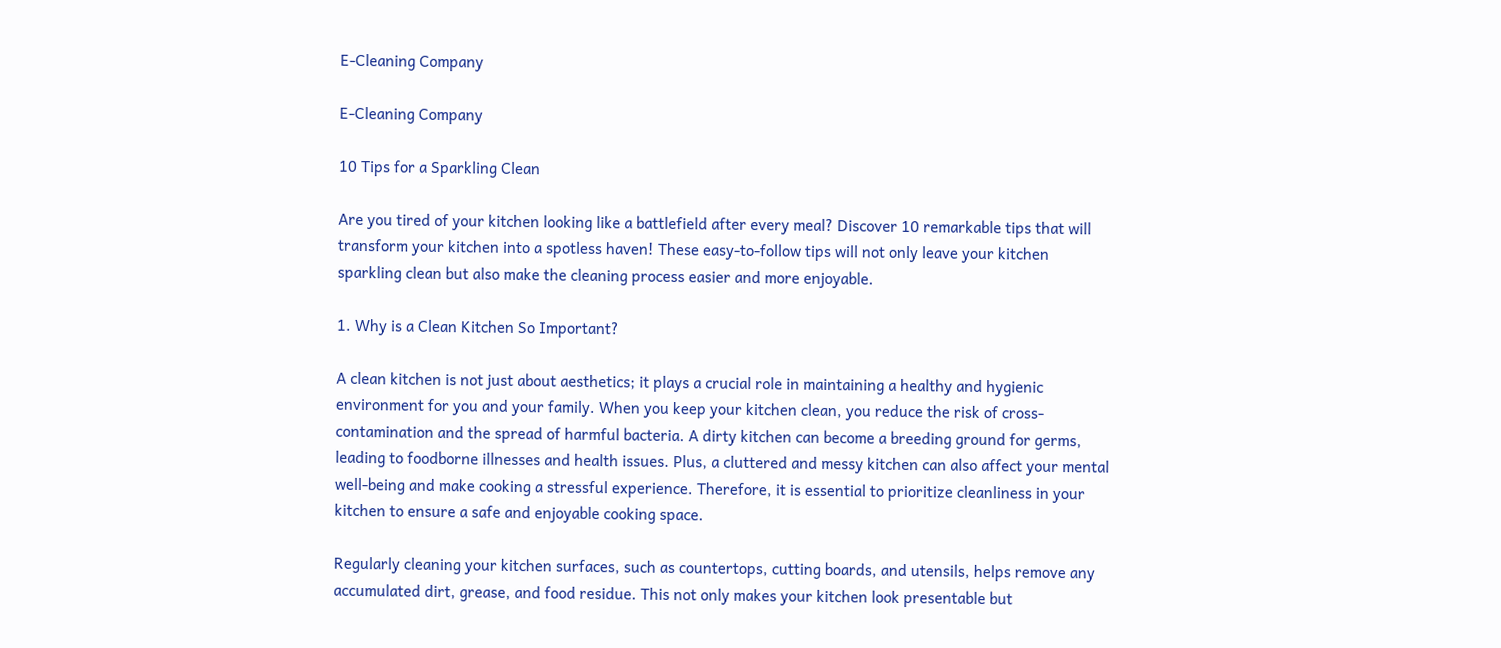E-Cleaning Company

E-Cleaning Company

10 Tips for a Sparkling Clean

Are you tired of your kitchen looking like a battlefield after every meal? Discover 10 remarkable tips that will transform your kitchen into a spotless haven! These easy-to-follow tips will not only leave your kitchen sparkling clean but also make the cleaning process easier and more enjoyable.

1. Why is a Clean Kitchen So Important?

A clean kitchen is not just about aesthetics; it plays a crucial role in maintaining a healthy and hygienic environment for you and your family. When you keep your kitchen clean, you reduce the risk of cross-contamination and the spread of harmful bacteria. A dirty kitchen can become a breeding ground for germs, leading to foodborne illnesses and health issues. Plus, a cluttered and messy kitchen can also affect your mental well-being and make cooking a stressful experience. Therefore, it is essential to prioritize cleanliness in your kitchen to ensure a safe and enjoyable cooking space.

Regularly cleaning your kitchen surfaces, such as countertops, cutting boards, and utensils, helps remove any accumulated dirt, grease, and food residue. This not only makes your kitchen look presentable but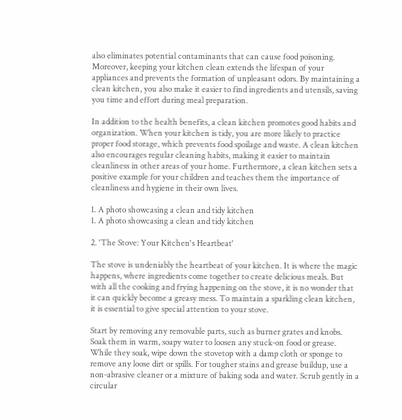also eliminates potential contaminants that can cause food poisoning. Moreover, keeping your kitchen clean extends the lifespan of your appliances and prevents the formation of unpleasant odors. By maintaining a clean kitchen, you also make it easier to find ingredients and utensils, saving you time and effort during meal preparation.

In addition to the health benefits, a clean kitchen promotes good habits and organization. When your kitchen is tidy, you are more likely to practice proper food storage, which prevents food spoilage and waste. A clean kitchen also encourages regular cleaning habits, making it easier to maintain cleanliness in other areas of your home. Furthermore, a clean kitchen sets a positive example for your children and teaches them the importance of cleanliness and hygiene in their own lives.

1. A photo showcasing a clean and tidy kitchen
1. A photo showcasing a clean and tidy kitchen

2. 'The Stove: Your Kitchen's Heartbeat'

The stove is undeniably the heartbeat of your kitchen. It is where the magic happens, where ingredients come together to create delicious meals. But with all the cooking and frying happening on the stove, it is no wonder that it can quickly become a greasy mess. To maintain a sparkling clean kitchen, it is essential to give special attention to your stove.

Start by removing any removable parts, such as burner grates and knobs. Soak them in warm, soapy water to loosen any stuck-on food or grease. While they soak, wipe down the stovetop with a damp cloth or sponge to remove any loose dirt or spills. For tougher stains and grease buildup, use a non-abrasive cleaner or a mixture of baking soda and water. Scrub gently in a circular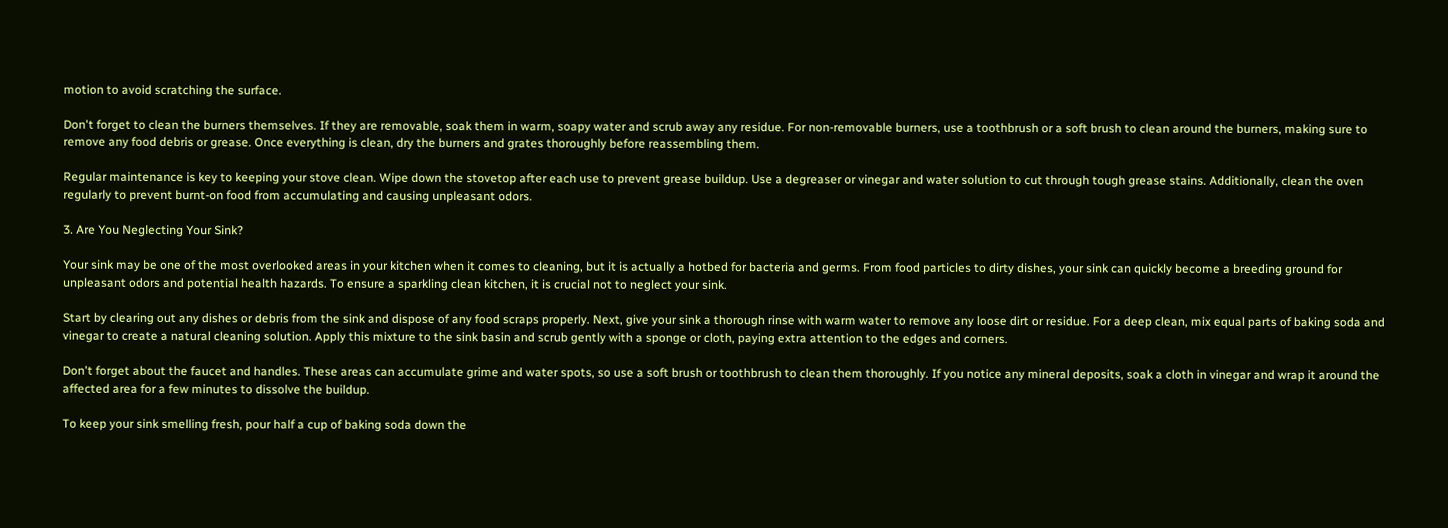motion to avoid scratching the surface.

Don't forget to clean the burners themselves. If they are removable, soak them in warm, soapy water and scrub away any residue. For non-removable burners, use a toothbrush or a soft brush to clean around the burners, making sure to remove any food debris or grease. Once everything is clean, dry the burners and grates thoroughly before reassembling them.

Regular maintenance is key to keeping your stove clean. Wipe down the stovetop after each use to prevent grease buildup. Use a degreaser or vinegar and water solution to cut through tough grease stains. Additionally, clean the oven regularly to prevent burnt-on food from accumulating and causing unpleasant odors.

3. Are You Neglecting Your Sink?

Your sink may be one of the most overlooked areas in your kitchen when it comes to cleaning, but it is actually a hotbed for bacteria and germs. From food particles to dirty dishes, your sink can quickly become a breeding ground for unpleasant odors and potential health hazards. To ensure a sparkling clean kitchen, it is crucial not to neglect your sink.

Start by clearing out any dishes or debris from the sink and dispose of any food scraps properly. Next, give your sink a thorough rinse with warm water to remove any loose dirt or residue. For a deep clean, mix equal parts of baking soda and vinegar to create a natural cleaning solution. Apply this mixture to the sink basin and scrub gently with a sponge or cloth, paying extra attention to the edges and corners.

Don't forget about the faucet and handles. These areas can accumulate grime and water spots, so use a soft brush or toothbrush to clean them thoroughly. If you notice any mineral deposits, soak a cloth in vinegar and wrap it around the affected area for a few minutes to dissolve the buildup.

To keep your sink smelling fresh, pour half a cup of baking soda down the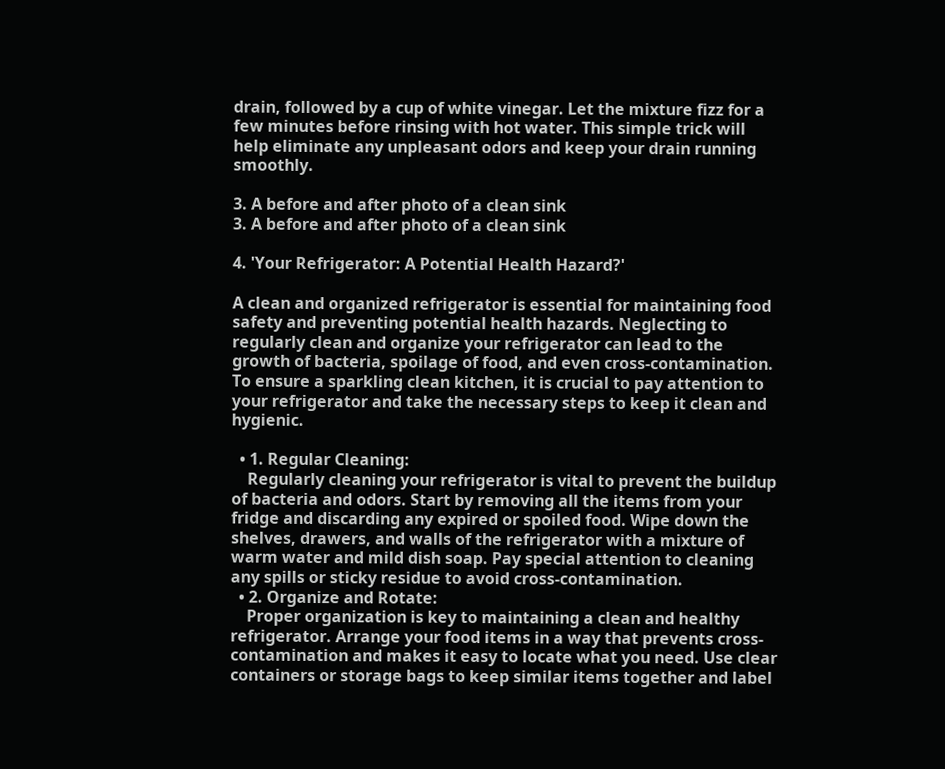drain, followed by a cup of white vinegar. Let the mixture fizz for a few minutes before rinsing with hot water. This simple trick will help eliminate any unpleasant odors and keep your drain running smoothly.

3. A before and after photo of a clean sink
3. A before and after photo of a clean sink

4. 'Your Refrigerator: A Potential Health Hazard?'

A clean and organized refrigerator is essential for maintaining food safety and preventing potential health hazards. Neglecting to regularly clean and organize your refrigerator can lead to the growth of bacteria, spoilage of food, and even cross-contamination. To ensure a sparkling clean kitchen, it is crucial to pay attention to your refrigerator and take the necessary steps to keep it clean and hygienic.

  • 1. Regular Cleaning:
    Regularly cleaning your refrigerator is vital to prevent the buildup of bacteria and odors. Start by removing all the items from your fridge and discarding any expired or spoiled food. Wipe down the shelves, drawers, and walls of the refrigerator with a mixture of warm water and mild dish soap. Pay special attention to cleaning any spills or sticky residue to avoid cross-contamination.
  • 2. Organize and Rotate:
    Proper organization is key to maintaining a clean and healthy refrigerator. Arrange your food items in a way that prevents cross-contamination and makes it easy to locate what you need. Use clear containers or storage bags to keep similar items together and label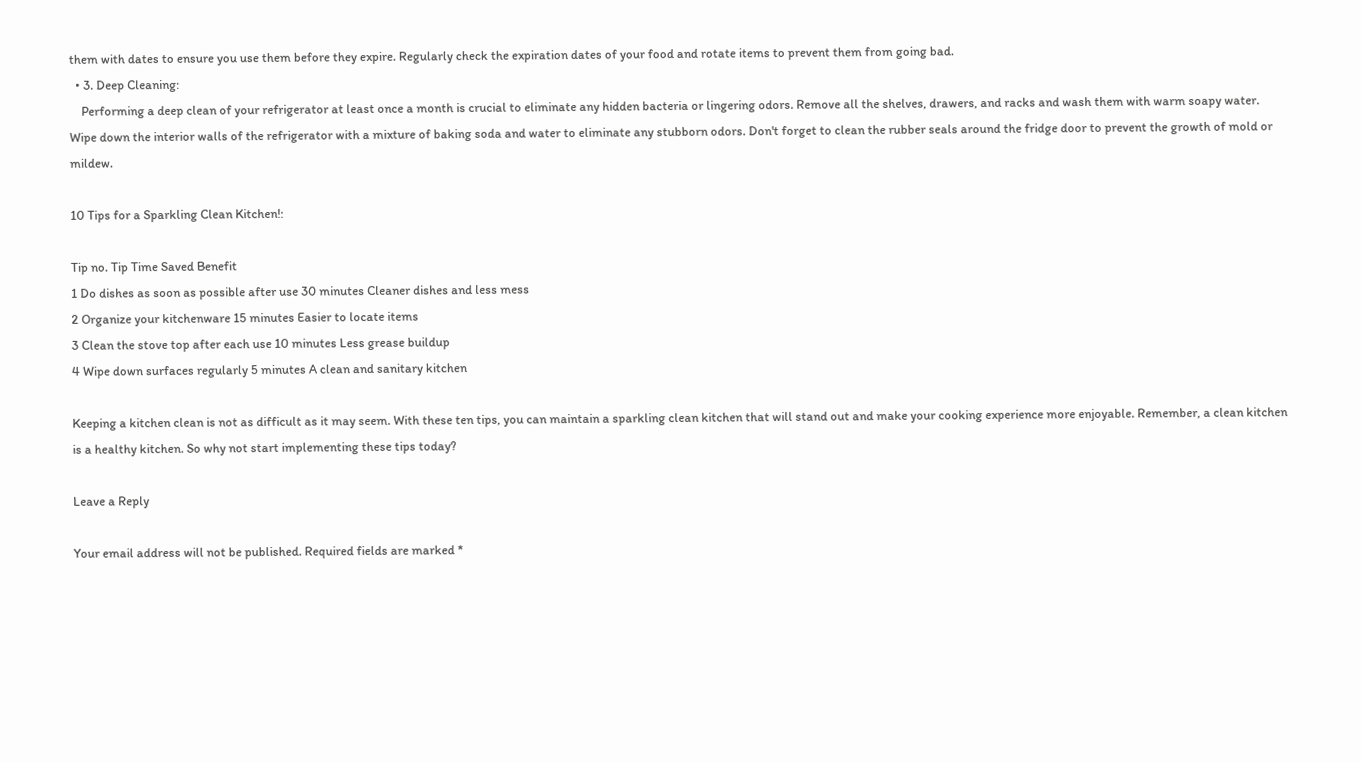them with dates to ensure you use them before they expire. Regularly check the expiration dates of your food and rotate items to prevent them from going bad.
  • 3. Deep Cleaning:
    Performing a deep clean of your refrigerator at least once a month is crucial to eliminate any hidden bacteria or lingering odors. Remove all the shelves, drawers, and racks and wash them with warm soapy water. Wipe down the interior walls of the refrigerator with a mixture of baking soda and water to eliminate any stubborn odors. Don't forget to clean the rubber seals around the fridge door to prevent the growth of mold or mildew.

10 Tips for a Sparkling Clean Kitchen!:

Tip no. Tip Time Saved Benefit
1 Do dishes as soon as possible after use 30 minutes Cleaner dishes and less mess
2 Organize your kitchenware 15 minutes Easier to locate items
3 Clean the stove top after each use 10 minutes Less grease buildup
4 Wipe down surfaces regularly 5 minutes A clean and sanitary kitchen

Keeping a kitchen clean is not as difficult as it may seem. With these ten tips, you can maintain a sparkling clean kitchen that will stand out and make your cooking experience more enjoyable. Remember, a clean kitchen is a healthy kitchen. So why not start implementing these tips today?

Leave a Reply

Your email address will not be published. Required fields are marked *